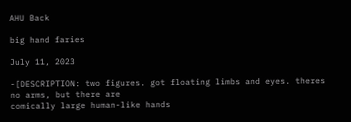AHU Back

big hand faries

July 11, 2023

-[DESCRIPTION: two figures. got floating limbs and eyes. theres no arms, but there are
comically large human-like hands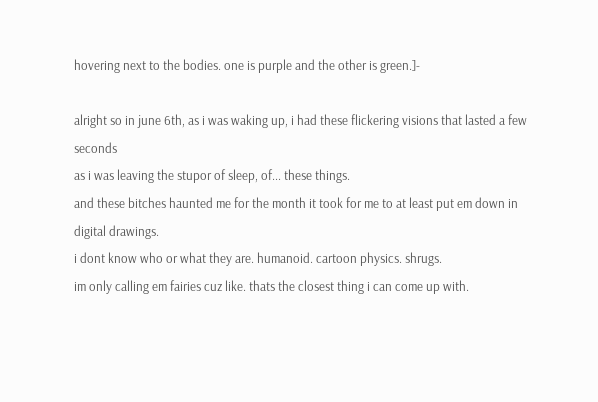hovering next to the bodies. one is purple and the other is green.]-

alright so in june 6th, as i was waking up, i had these flickering visions that lasted a few seconds
as i was leaving the stupor of sleep, of... these things.
and these bitches haunted me for the month it took for me to at least put em down in digital drawings.
i dont know who or what they are. humanoid. cartoon physics. shrugs.
im only calling em fairies cuz like. thats the closest thing i can come up with.